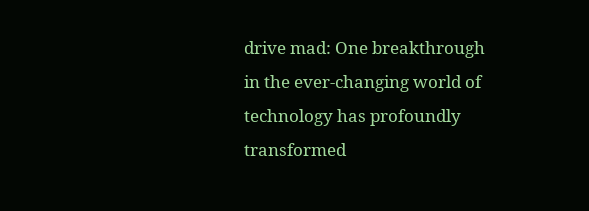drive mad: One breakthrough in the ever-changing world of technology has profoundly transformed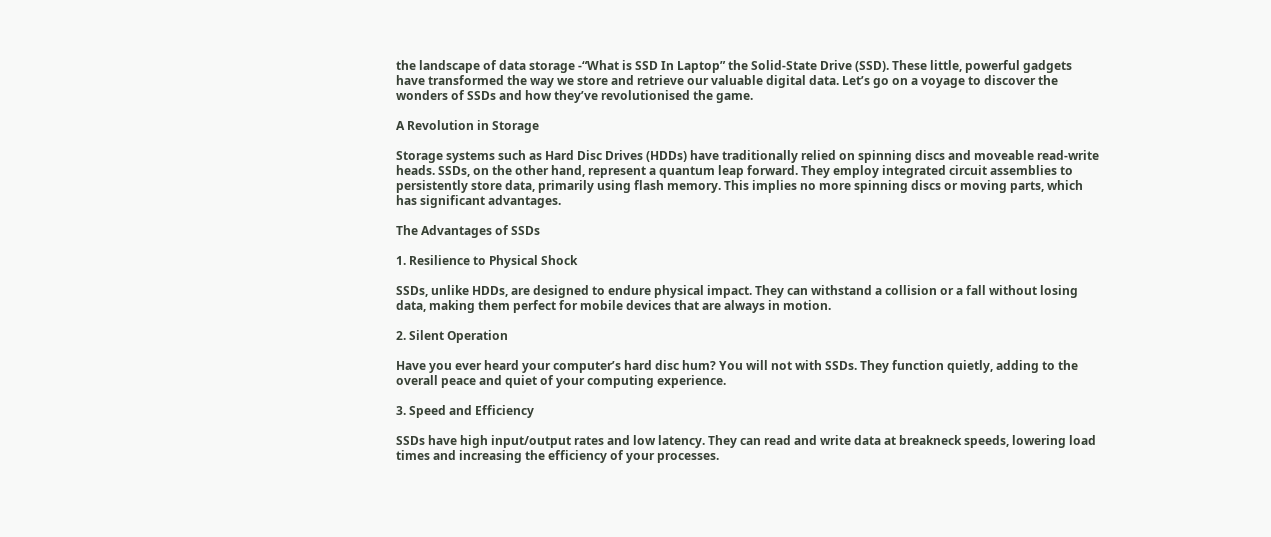the landscape of data storage -“What is SSD In Laptop” the Solid-State Drive (SSD). These little, powerful gadgets have transformed the way we store and retrieve our valuable digital data. Let’s go on a voyage to discover the wonders of SSDs and how they’ve revolutionised the game.

A Revolution in Storage

Storage systems such as Hard Disc Drives (HDDs) have traditionally relied on spinning discs and moveable read-write heads. SSDs, on the other hand, represent a quantum leap forward. They employ integrated circuit assemblies to persistently store data, primarily using flash memory. This implies no more spinning discs or moving parts, which has significant advantages.

The Advantages of SSDs

1. Resilience to Physical Shock

SSDs, unlike HDDs, are designed to endure physical impact. They can withstand a collision or a fall without losing data, making them perfect for mobile devices that are always in motion.

2. Silent Operation

Have you ever heard your computer’s hard disc hum? You will not with SSDs. They function quietly, adding to the overall peace and quiet of your computing experience.

3. Speed and Efficiency

SSDs have high input/output rates and low latency. They can read and write data at breakneck speeds, lowering load times and increasing the efficiency of your processes.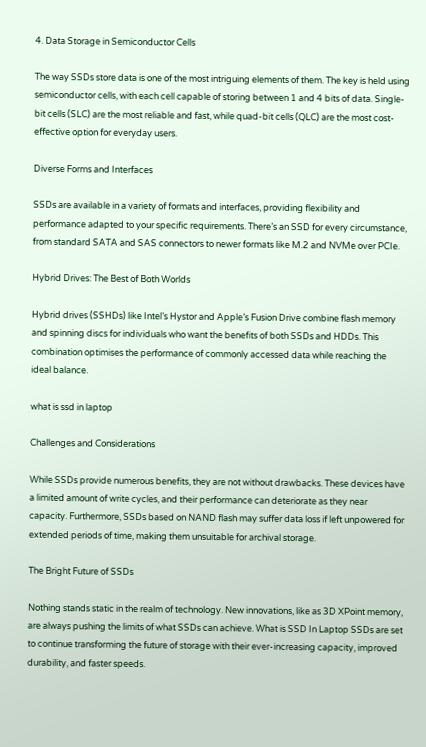4. Data Storage in Semiconductor Cells

The way SSDs store data is one of the most intriguing elements of them. The key is held using semiconductor cells, with each cell capable of storing between 1 and 4 bits of data. Single-bit cells (SLC) are the most reliable and fast, while quad-bit cells (QLC) are the most cost-effective option for everyday users.

Diverse Forms and Interfaces

SSDs are available in a variety of formats and interfaces, providing flexibility and performance adapted to your specific requirements. There’s an SSD for every circumstance, from standard SATA and SAS connectors to newer formats like M.2 and NVMe over PCIe.

Hybrid Drives: The Best of Both Worlds

Hybrid drives (SSHDs) like Intel’s Hystor and Apple’s Fusion Drive combine flash memory and spinning discs for individuals who want the benefits of both SSDs and HDDs. This combination optimises the performance of commonly accessed data while reaching the ideal balance.

what is ssd in laptop

Challenges and Considerations

While SSDs provide numerous benefits, they are not without drawbacks. These devices have a limited amount of write cycles, and their performance can deteriorate as they near capacity. Furthermore, SSDs based on NAND flash may suffer data loss if left unpowered for extended periods of time, making them unsuitable for archival storage.

The Bright Future of SSDs

Nothing stands static in the realm of technology. New innovations, like as 3D XPoint memory, are always pushing the limits of what SSDs can achieve. What is SSD In Laptop SSDs are set to continue transforming the future of storage with their ever-increasing capacity, improved durability, and faster speeds.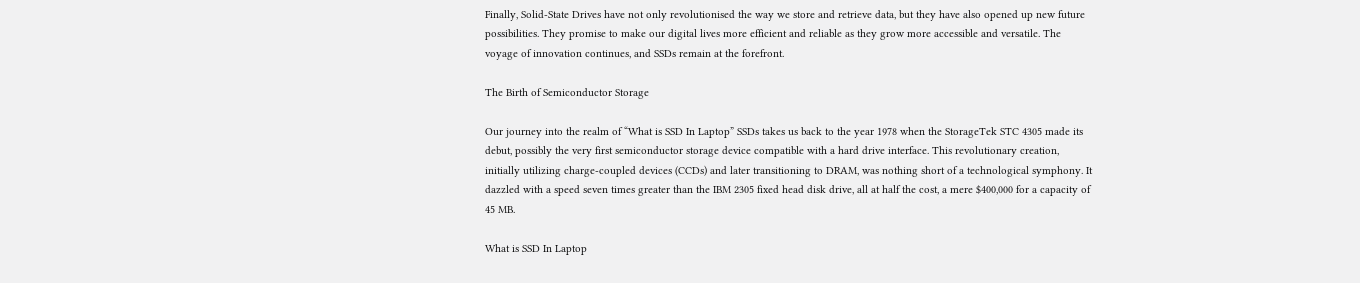Finally, Solid-State Drives have not only revolutionised the way we store and retrieve data, but they have also opened up new future possibilities. They promise to make our digital lives more efficient and reliable as they grow more accessible and versatile. The voyage of innovation continues, and SSDs remain at the forefront.

The Birth of Semiconductor Storage

Our journey into the realm of “What is SSD In Laptop” SSDs takes us back to the year 1978 when the StorageTek STC 4305 made its debut, possibly the very first semiconductor storage device compatible with a hard drive interface. This revolutionary creation, initially utilizing charge-coupled devices (CCDs) and later transitioning to DRAM, was nothing short of a technological symphony. It dazzled with a speed seven times greater than the IBM 2305 fixed head disk drive, all at half the cost, a mere $400,000 for a capacity of 45 MB.

What is SSD In Laptop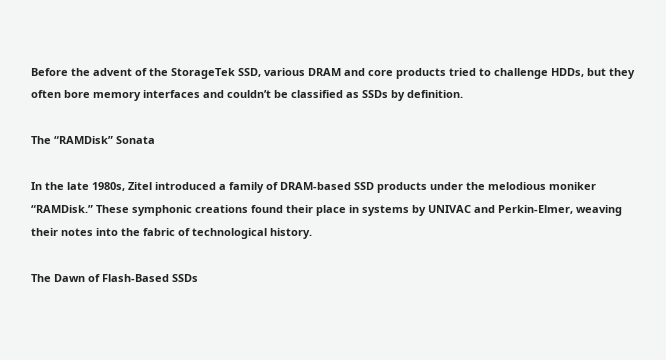Before the advent of the StorageTek SSD, various DRAM and core products tried to challenge HDDs, but they often bore memory interfaces and couldn’t be classified as SSDs by definition.

The “RAMDisk” Sonata

In the late 1980s, Zitel introduced a family of DRAM-based SSD products under the melodious moniker “RAMDisk.” These symphonic creations found their place in systems by UNIVAC and Perkin-Elmer, weaving their notes into the fabric of technological history.

The Dawn of Flash-Based SSDs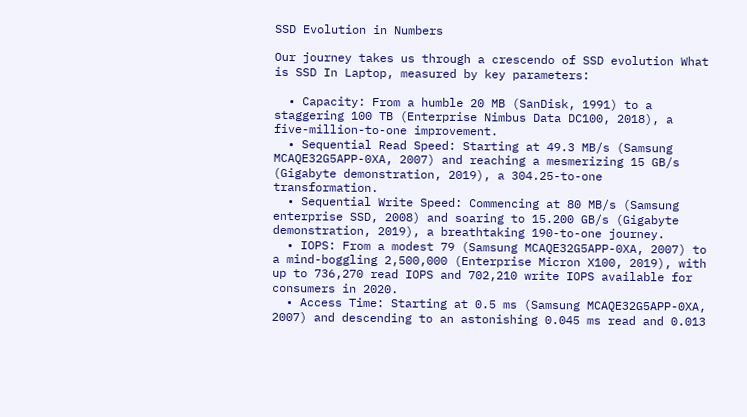SSD Evolution in Numbers

Our journey takes us through a crescendo of SSD evolution What is SSD In Laptop, measured by key parameters:

  • Capacity: From a humble 20 MB (SanDisk, 1991) to a staggering 100 TB (Enterprise Nimbus Data DC100, 2018), a five-million-to-one improvement.
  • Sequential Read Speed: Starting at 49.3 MB/s (Samsung MCAQE32G5APP-0XA, 2007) and reaching a mesmerizing 15 GB/s (Gigabyte demonstration, 2019), a 304.25-to-one transformation.
  • Sequential Write Speed: Commencing at 80 MB/s (Samsung enterprise SSD, 2008) and soaring to 15.200 GB/s (Gigabyte demonstration, 2019), a breathtaking 190-to-one journey.
  • IOPS: From a modest 79 (Samsung MCAQE32G5APP-0XA, 2007) to a mind-boggling 2,500,000 (Enterprise Micron X100, 2019), with up to 736,270 read IOPS and 702,210 write IOPS available for consumers in 2020.
  • Access Time: Starting at 0.5 ms (Samsung MCAQE32G5APP-0XA, 2007) and descending to an astonishing 0.045 ms read and 0.013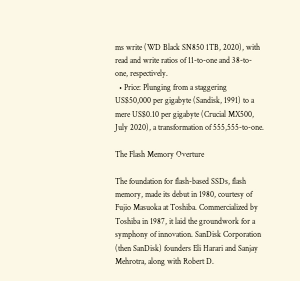ms write (WD Black SN850 1TB, 2020), with read and write ratios of 11-to-one and 38-to-one, respectively.
  • Price: Plunging from a staggering US$50,000 per gigabyte (Sandisk, 1991) to a mere US$0.10 per gigabyte (Crucial MX500, July 2020), a transformation of 555,555-to-one.

The Flash Memory Overture

The foundation for flash-based SSDs, flash memory, made its debut in 1980, courtesy of Fujio Masuoka at Toshiba. Commercialized by Toshiba in 1987, it laid the groundwork for a symphony of innovation. SanDisk Corporation (then SanDisk) founders Eli Harari and Sanjay Mehrotra, along with Robert D.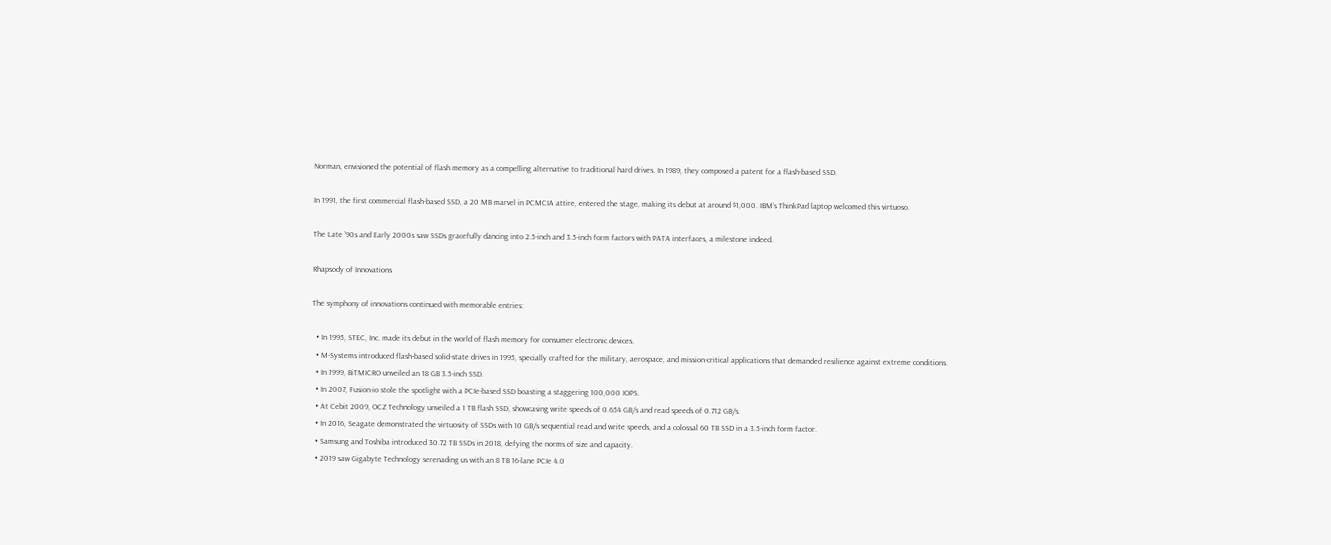Norman, envisioned the potential of flash memory as a compelling alternative to traditional hard drives. In 1989, they composed a patent for a flash-based SSD.

In 1991, the first commercial flash-based SSD, a 20 MB marvel in PCMCIA attire, entered the stage, making its debut at around $1,000. IBM’s ThinkPad laptop welcomed this virtuoso.

The Late ’90s and Early 2000s saw SSDs gracefully dancing into 2.5-inch and 3.5-inch form factors with PATA interfaces, a milestone indeed.

Rhapsody of Innovations

The symphony of innovations continued with memorable entries:

  • In 1995, STEC, Inc. made its debut in the world of flash memory for consumer electronic devices.
  • M-Systems introduced flash-based solid-state drives in 1995, specially crafted for the military, aerospace, and mission-critical applications that demanded resilience against extreme conditions.
  • In 1999, BiTMICRO unveiled an 18 GB 3.5-inch SSD.
  • In 2007, Fusion-io stole the spotlight with a PCIe-based SSD boasting a staggering 100,000 IOPS.
  • At Cebit 2009, OCZ Technology unveiled a 1 TB flash SSD, showcasing write speeds of 0.654 GB/s and read speeds of 0.712 GB/s.
  • In 2016, Seagate demonstrated the virtuosity of SSDs with 10 GB/s sequential read and write speeds, and a colossal 60 TB SSD in a 3.5-inch form factor.
  • Samsung and Toshiba introduced 30.72 TB SSDs in 2018, defying the norms of size and capacity.
  • 2019 saw Gigabyte Technology serenading us with an 8 TB 16-lane PCIe 4.0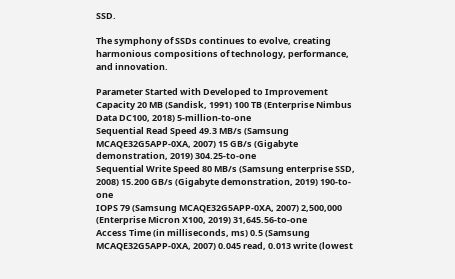SSD.

The symphony of SSDs continues to evolve, creating harmonious compositions of technology, performance, and innovation.

Parameter Started with Developed to Improvement
Capacity 20 MB (Sandisk, 1991) 100 TB (Enterprise Nimbus Data DC100, 2018) 5-million-to-one
Sequential Read Speed 49.3 MB/s (Samsung MCAQE32G5APP-0XA, 2007) 15 GB/s (Gigabyte demonstration, 2019) 304.25-to-one
Sequential Write Speed 80 MB/s (Samsung enterprise SSD, 2008) 15.200 GB/s (Gigabyte demonstration, 2019) 190-to-one
IOPS 79 (Samsung MCAQE32G5APP-0XA, 2007) 2,500,000 (Enterprise Micron X100, 2019) 31,645.56-to-one
Access Time (in milliseconds, ms) 0.5 (Samsung MCAQE32G5APP-0XA, 2007) 0.045 read, 0.013 write (lowest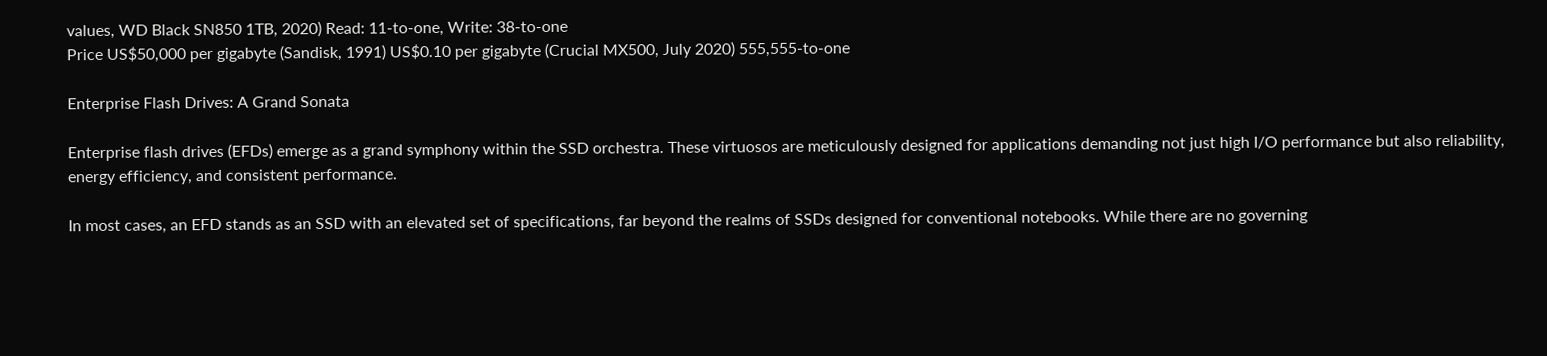values, WD Black SN850 1TB, 2020) Read: 11-to-one, Write: 38-to-one
Price US$50,000 per gigabyte (Sandisk, 1991) US$0.10 per gigabyte (Crucial MX500, July 2020) 555,555-to-one

Enterprise Flash Drives: A Grand Sonata

Enterprise flash drives (EFDs) emerge as a grand symphony within the SSD orchestra. These virtuosos are meticulously designed for applications demanding not just high I/O performance but also reliability, energy efficiency, and consistent performance.

In most cases, an EFD stands as an SSD with an elevated set of specifications, far beyond the realms of SSDs designed for conventional notebooks. While there are no governing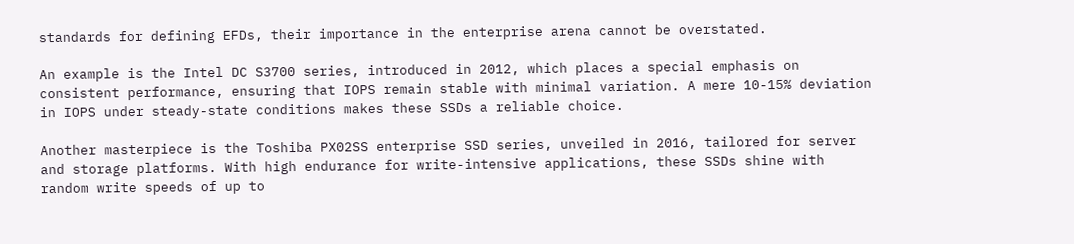standards for defining EFDs, their importance in the enterprise arena cannot be overstated.

An example is the Intel DC S3700 series, introduced in 2012, which places a special emphasis on consistent performance, ensuring that IOPS remain stable with minimal variation. A mere 10-15% deviation in IOPS under steady-state conditions makes these SSDs a reliable choice.

Another masterpiece is the Toshiba PX02SS enterprise SSD series, unveiled in 2016, tailored for server and storage platforms. With high endurance for write-intensive applications, these SSDs shine with random write speeds of up to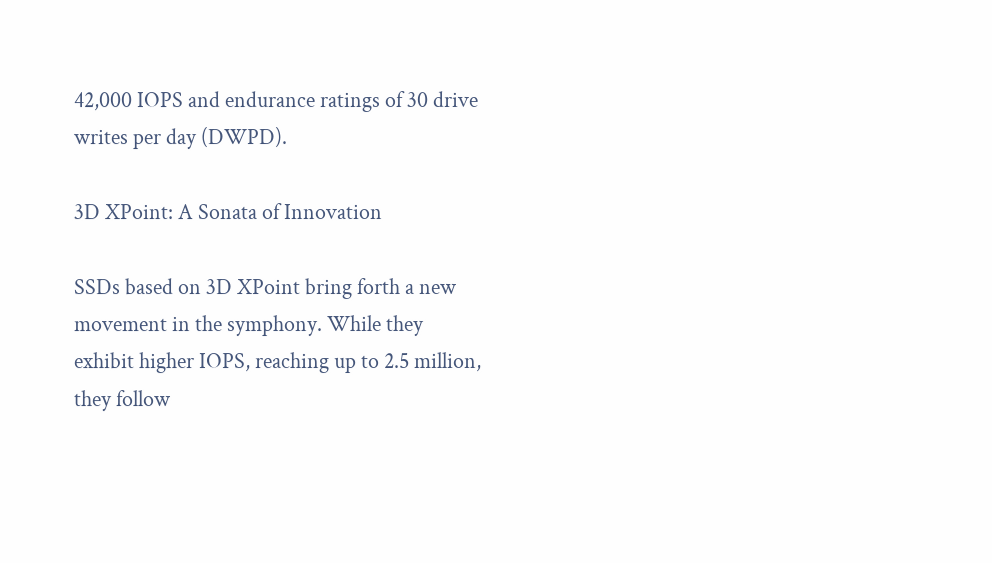42,000 IOPS and endurance ratings of 30 drive writes per day (DWPD).

3D XPoint: A Sonata of Innovation

SSDs based on 3D XPoint bring forth a new movement in the symphony. While they exhibit higher IOPS, reaching up to 2.5 million, they follow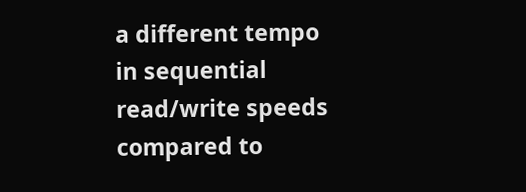a different tempo in sequential read/write speeds compared to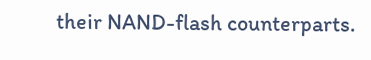their NAND-flash counterparts.